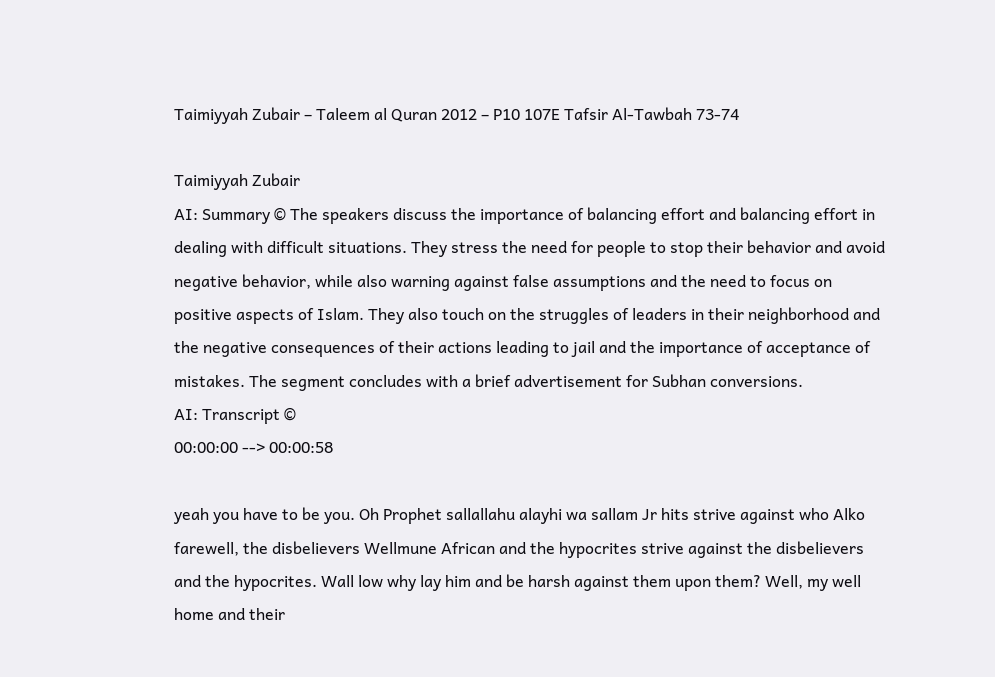Taimiyyah Zubair – Taleem al Quran 2012 – P10 107E Tafsir Al-Tawbah 73-74

Taimiyyah Zubair
AI: Summary © The speakers discuss the importance of balancing effort and balancing effort in dealing with difficult situations. They stress the need for people to stop their behavior and avoid negative behavior, while also warning against false assumptions and the need to focus on positive aspects of Islam. They also touch on the struggles of leaders in their neighborhood and the negative consequences of their actions leading to jail and the importance of acceptance of mistakes. The segment concludes with a brief advertisement for Subhan conversions.
AI: Transcript ©
00:00:00 --> 00:00:58

yeah you have to be you. Oh Prophet sallallahu alayhi wa sallam Jr hits strive against who Alko farewell, the disbelievers Wellmune African and the hypocrites strive against the disbelievers and the hypocrites. Wall low why lay him and be harsh against them upon them? Well, my well home and their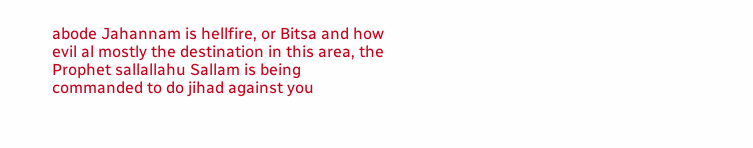abode Jahannam is hellfire, or Bitsa and how evil al mostly the destination in this area, the Prophet sallallahu Sallam is being commanded to do jihad against you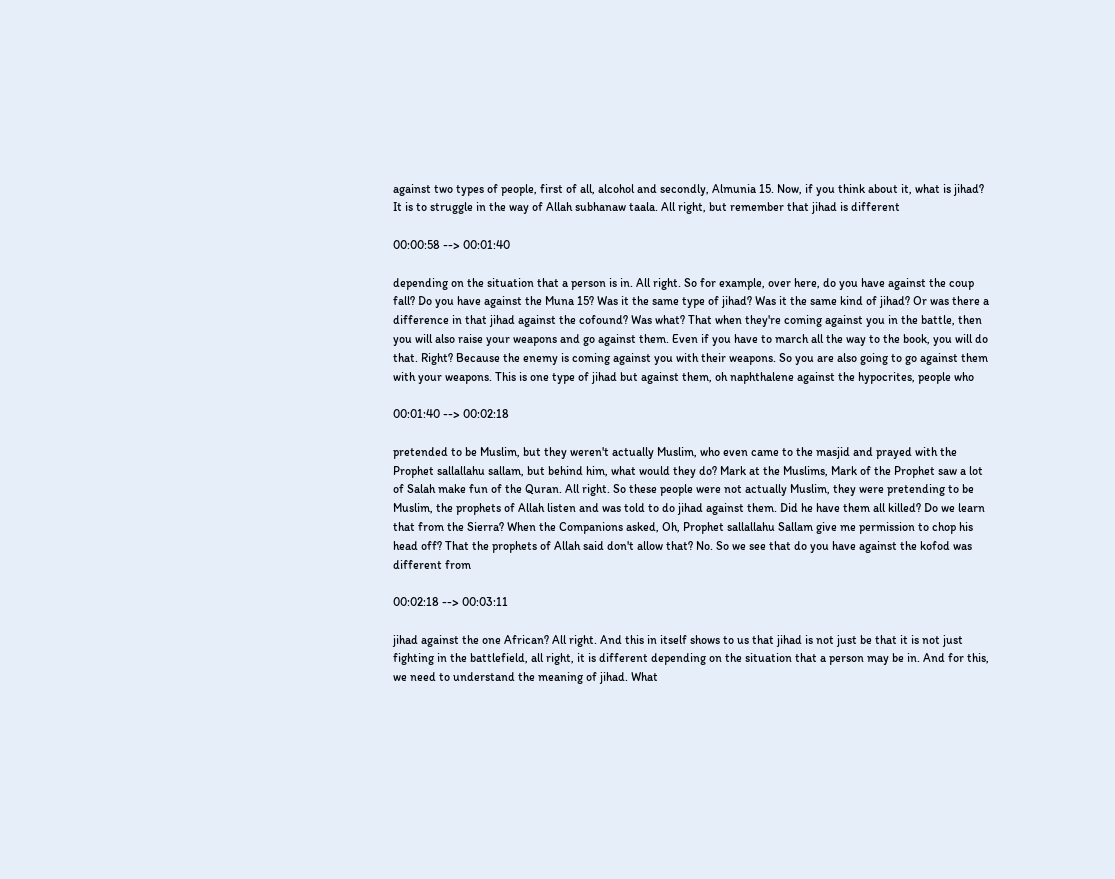against two types of people, first of all, alcohol and secondly, Almunia 15. Now, if you think about it, what is jihad? It is to struggle in the way of Allah subhanaw taala. All right, but remember that jihad is different

00:00:58 --> 00:01:40

depending on the situation that a person is in. All right. So for example, over here, do you have against the coup fall? Do you have against the Muna 15? Was it the same type of jihad? Was it the same kind of jihad? Or was there a difference in that jihad against the cofound? Was what? That when they're coming against you in the battle, then you will also raise your weapons and go against them. Even if you have to march all the way to the book, you will do that. Right? Because the enemy is coming against you with their weapons. So you are also going to go against them with your weapons. This is one type of jihad but against them, oh naphthalene against the hypocrites, people who

00:01:40 --> 00:02:18

pretended to be Muslim, but they weren't actually Muslim, who even came to the masjid and prayed with the Prophet sallallahu sallam, but behind him, what would they do? Mark at the Muslims, Mark of the Prophet saw a lot of Salah make fun of the Quran. All right. So these people were not actually Muslim, they were pretending to be Muslim, the prophets of Allah listen and was told to do jihad against them. Did he have them all killed? Do we learn that from the Sierra? When the Companions asked, Oh, Prophet sallallahu Sallam give me permission to chop his head off? That the prophets of Allah said don't allow that? No. So we see that do you have against the kofod was different from

00:02:18 --> 00:03:11

jihad against the one African? All right. And this in itself shows to us that jihad is not just be that it is not just fighting in the battlefield, all right, it is different depending on the situation that a person may be in. And for this, we need to understand the meaning of jihad. What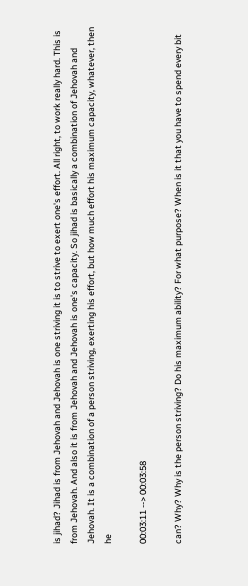is jihad? Jihad is from Jehovah and Jehovah is one striving it is to strive to exert one's effort. All right, to work really hard. This is from Jehovah. And also it is from Jehovah and Jehovah is one's capacity. So jihad is basically a combination of Jehovah and Jehovah. It is a combination of a person striving, exerting his effort, but how much effort his maximum capacity, whatever, then he

00:03:11 --> 00:03:58

can? Why? Why is the person striving? Do his maximum ability? For what purpose? When is it that you have to spend every bit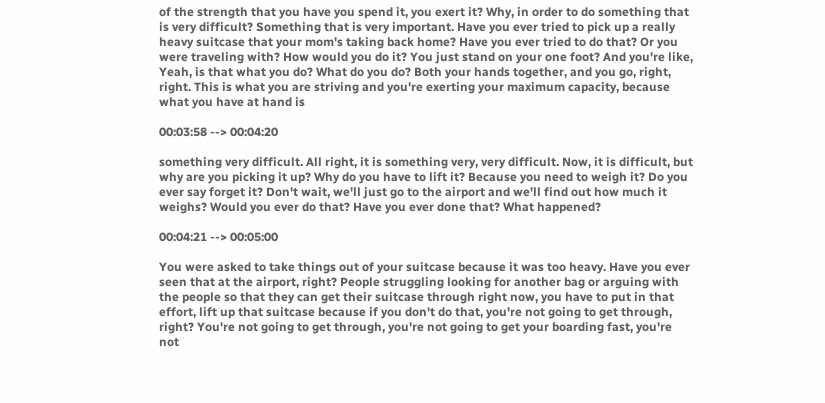of the strength that you have you spend it, you exert it? Why, in order to do something that is very difficult? Something that is very important. Have you ever tried to pick up a really heavy suitcase that your mom's taking back home? Have you ever tried to do that? Or you were traveling with? How would you do it? You just stand on your one foot? And you're like, Yeah, is that what you do? What do you do? Both your hands together, and you go, right, right. This is what you are striving and you're exerting your maximum capacity, because what you have at hand is

00:03:58 --> 00:04:20

something very difficult. All right, it is something very, very difficult. Now, it is difficult, but why are you picking it up? Why do you have to lift it? Because you need to weigh it? Do you ever say forget it? Don't wait, we'll just go to the airport and we'll find out how much it weighs? Would you ever do that? Have you ever done that? What happened?

00:04:21 --> 00:05:00

You were asked to take things out of your suitcase because it was too heavy. Have you ever seen that at the airport, right? People struggling looking for another bag or arguing with the people so that they can get their suitcase through right now, you have to put in that effort, lift up that suitcase because if you don't do that, you're not going to get through, right? You're not going to get through, you're not going to get your boarding fast, you're not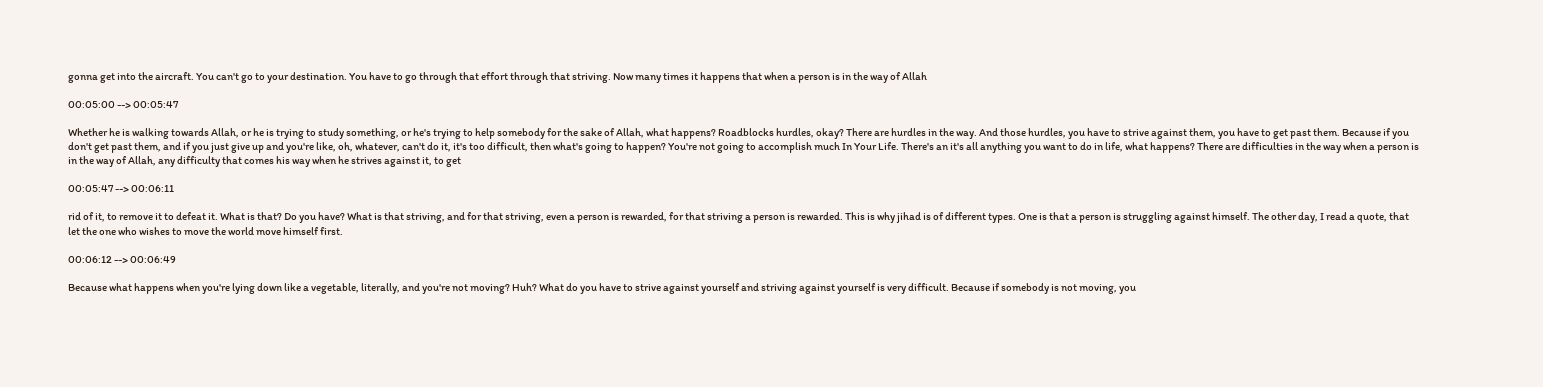gonna get into the aircraft. You can't go to your destination. You have to go through that effort through that striving. Now many times it happens that when a person is in the way of Allah

00:05:00 --> 00:05:47

Whether he is walking towards Allah, or he is trying to study something, or he's trying to help somebody for the sake of Allah, what happens? Roadblocks hurdles, okay? There are hurdles in the way. And those hurdles, you have to strive against them, you have to get past them. Because if you don't get past them, and if you just give up and you're like, oh, whatever, can't do it, it's too difficult, then what's going to happen? You're not going to accomplish much In Your Life. There's an it's all anything you want to do in life, what happens? There are difficulties in the way when a person is in the way of Allah, any difficulty that comes his way when he strives against it, to get

00:05:47 --> 00:06:11

rid of it, to remove it to defeat it. What is that? Do you have? What is that striving, and for that striving, even a person is rewarded, for that striving a person is rewarded. This is why jihad is of different types. One is that a person is struggling against himself. The other day, I read a quote, that let the one who wishes to move the world move himself first.

00:06:12 --> 00:06:49

Because what happens when you're lying down like a vegetable, literally, and you're not moving? Huh? What do you have to strive against yourself and striving against yourself is very difficult. Because if somebody is not moving, you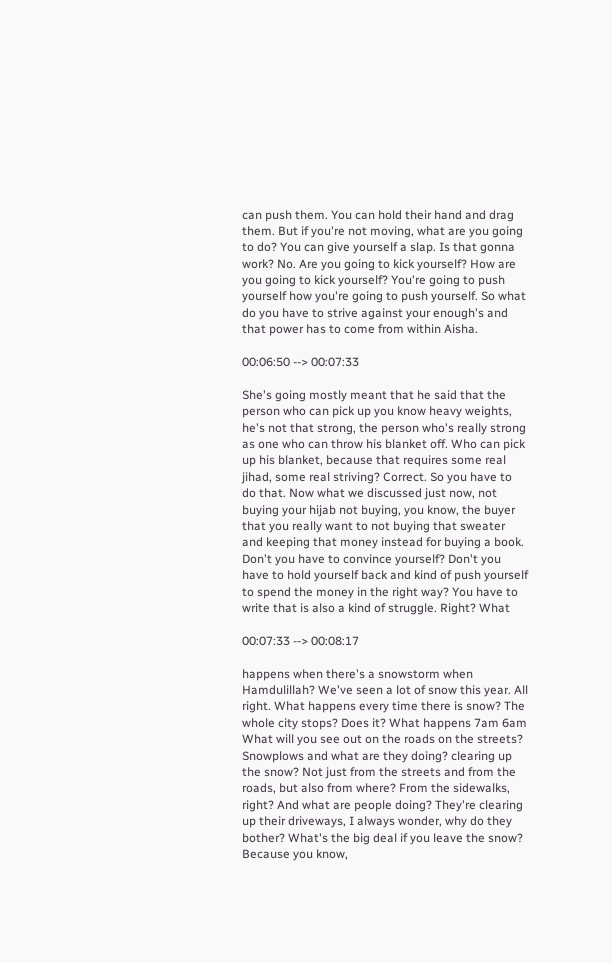can push them. You can hold their hand and drag them. But if you're not moving, what are you going to do? You can give yourself a slap. Is that gonna work? No. Are you going to kick yourself? How are you going to kick yourself? You're going to push yourself how you're going to push yourself. So what do you have to strive against your enough's and that power has to come from within Aisha.

00:06:50 --> 00:07:33

She's going mostly meant that he said that the person who can pick up you know heavy weights, he's not that strong, the person who's really strong as one who can throw his blanket off. Who can pick up his blanket, because that requires some real jihad, some real striving? Correct. So you have to do that. Now what we discussed just now, not buying your hijab not buying, you know, the buyer that you really want to not buying that sweater and keeping that money instead for buying a book. Don't you have to convince yourself? Don't you have to hold yourself back and kind of push yourself to spend the money in the right way? You have to write that is also a kind of struggle. Right? What

00:07:33 --> 00:08:17

happens when there's a snowstorm when Hamdulillah? We've seen a lot of snow this year. All right. What happens every time there is snow? The whole city stops? Does it? What happens 7am 6am What will you see out on the roads on the streets? Snowplows and what are they doing? clearing up the snow? Not just from the streets and from the roads, but also from where? From the sidewalks, right? And what are people doing? They're clearing up their driveways, I always wonder, why do they bother? What's the big deal if you leave the snow? Because you know,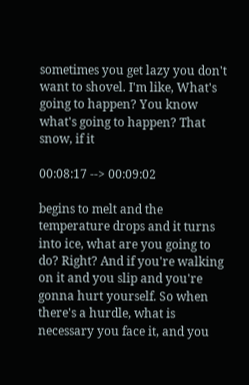sometimes you get lazy you don't want to shovel. I'm like, What's going to happen? You know what's going to happen? That snow, if it

00:08:17 --> 00:09:02

begins to melt and the temperature drops and it turns into ice, what are you going to do? Right? And if you're walking on it and you slip and you're gonna hurt yourself. So when there's a hurdle, what is necessary you face it, and you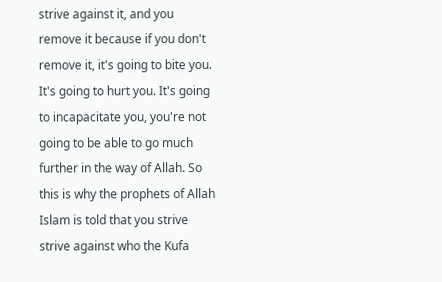strive against it, and you remove it because if you don't remove it, it's going to bite you. It's going to hurt you. It's going to incapacitate you, you're not going to be able to go much further in the way of Allah. So this is why the prophets of Allah Islam is told that you strive strive against who the Kufa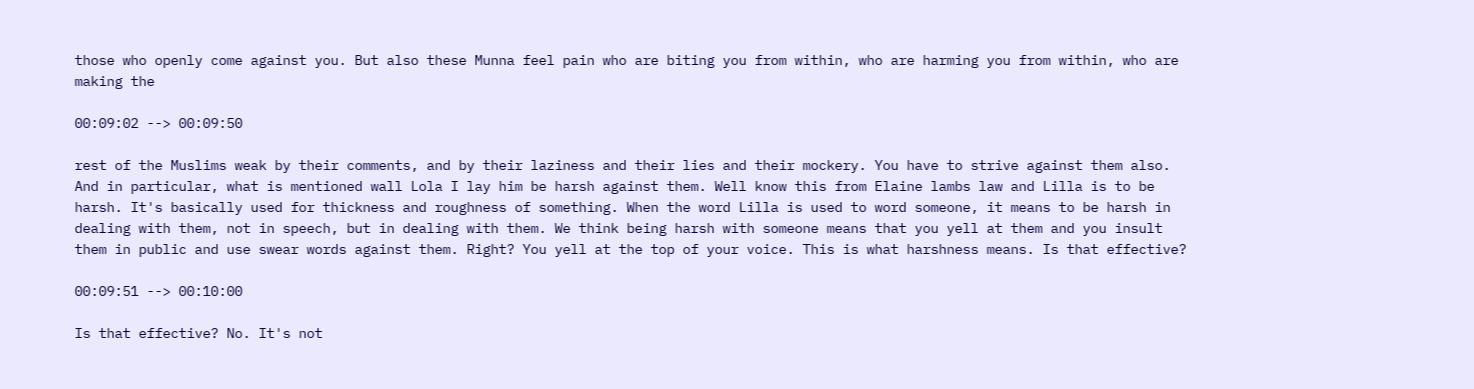those who openly come against you. But also these Munna feel pain who are biting you from within, who are harming you from within, who are making the

00:09:02 --> 00:09:50

rest of the Muslims weak by their comments, and by their laziness and their lies and their mockery. You have to strive against them also. And in particular, what is mentioned wall Lola I lay him be harsh against them. Well know this from Elaine lambs law and Lilla is to be harsh. It's basically used for thickness and roughness of something. When the word Lilla is used to word someone, it means to be harsh in dealing with them, not in speech, but in dealing with them. We think being harsh with someone means that you yell at them and you insult them in public and use swear words against them. Right? You yell at the top of your voice. This is what harshness means. Is that effective?

00:09:51 --> 00:10:00

Is that effective? No. It's not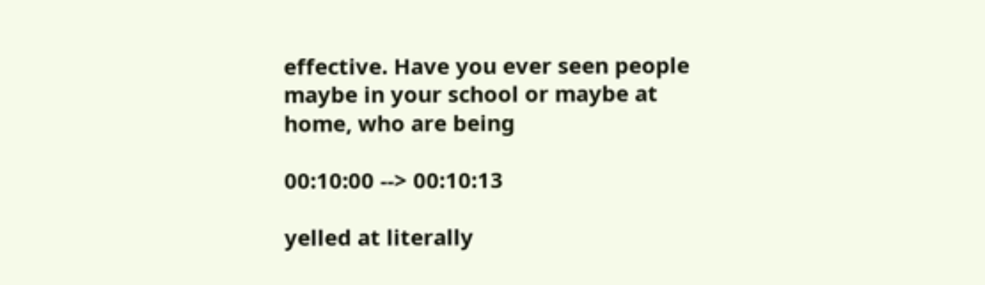effective. Have you ever seen people maybe in your school or maybe at home, who are being

00:10:00 --> 00:10:13

yelled at literally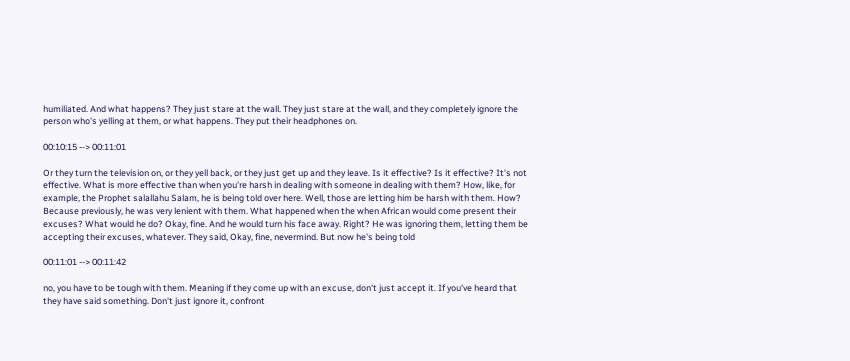humiliated. And what happens? They just stare at the wall. They just stare at the wall, and they completely ignore the person who's yelling at them, or what happens. They put their headphones on.

00:10:15 --> 00:11:01

Or they turn the television on, or they yell back, or they just get up and they leave. Is it effective? Is it effective? It's not effective. What is more effective than when you're harsh in dealing with someone in dealing with them? How, like, for example, the Prophet salallahu Salam, he is being told over here. Well, those are letting him be harsh with them. How? Because previously, he was very lenient with them. What happened when the when African would come present their excuses? What would he do? Okay, fine. And he would turn his face away. Right? He was ignoring them, letting them be accepting their excuses, whatever. They said, Okay, fine, nevermind. But now he's being told

00:11:01 --> 00:11:42

no, you have to be tough with them. Meaning if they come up with an excuse, don't just accept it. If you've heard that they have said something. Don't just ignore it, confront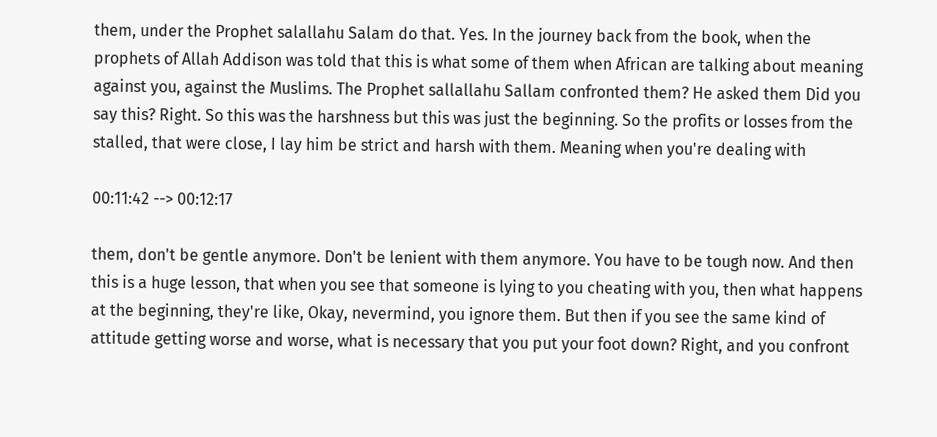them, under the Prophet salallahu Salam do that. Yes. In the journey back from the book, when the prophets of Allah Addison was told that this is what some of them when African are talking about meaning against you, against the Muslims. The Prophet sallallahu Sallam confronted them? He asked them Did you say this? Right. So this was the harshness but this was just the beginning. So the profits or losses from the stalled, that were close, I lay him be strict and harsh with them. Meaning when you're dealing with

00:11:42 --> 00:12:17

them, don't be gentle anymore. Don't be lenient with them anymore. You have to be tough now. And then this is a huge lesson, that when you see that someone is lying to you cheating with you, then what happens at the beginning, they're like, Okay, nevermind, you ignore them. But then if you see the same kind of attitude getting worse and worse, what is necessary that you put your foot down? Right, and you confront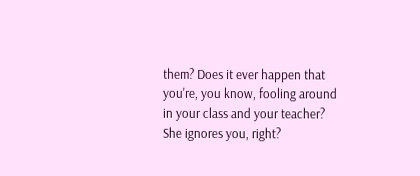them? Does it ever happen that you're, you know, fooling around in your class and your teacher? She ignores you, right?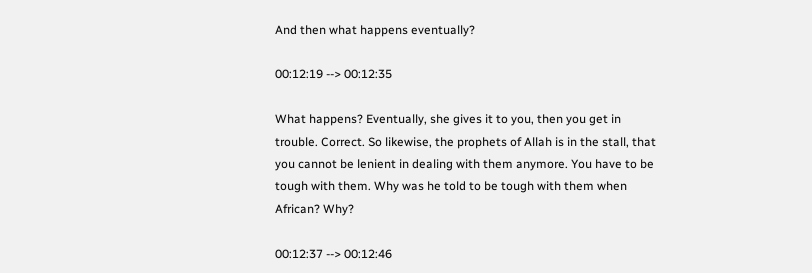And then what happens eventually?

00:12:19 --> 00:12:35

What happens? Eventually, she gives it to you, then you get in trouble. Correct. So likewise, the prophets of Allah is in the stall, that you cannot be lenient in dealing with them anymore. You have to be tough with them. Why was he told to be tough with them when African? Why?

00:12:37 --> 00:12:46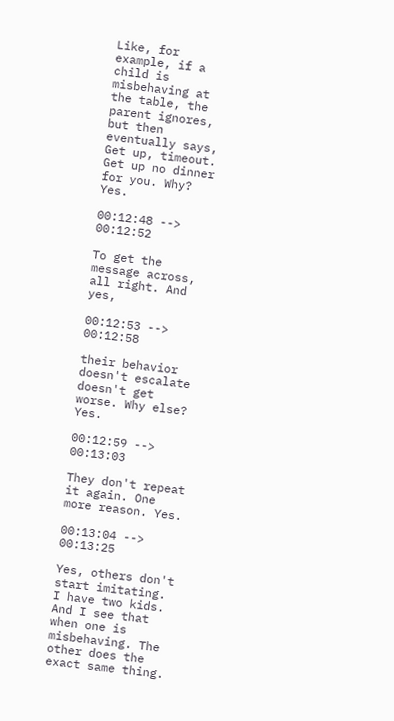Like, for example, if a child is misbehaving at the table, the parent ignores, but then eventually says, Get up, timeout. Get up no dinner for you. Why? Yes.

00:12:48 --> 00:12:52

To get the message across, all right. And yes,

00:12:53 --> 00:12:58

their behavior doesn't escalate doesn't get worse. Why else? Yes.

00:12:59 --> 00:13:03

They don't repeat it again. One more reason. Yes.

00:13:04 --> 00:13:25

Yes, others don't start imitating. I have two kids. And I see that when one is misbehaving. The other does the exact same thing.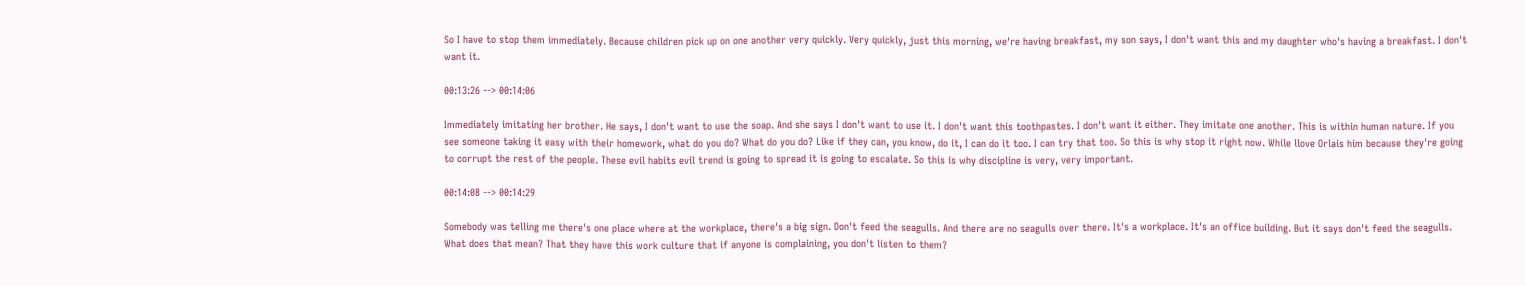So I have to stop them immediately. Because children pick up on one another very quickly. Very quickly, just this morning, we're having breakfast, my son says, I don't want this and my daughter who's having a breakfast. I don't want it.

00:13:26 --> 00:14:06

Immediately imitating her brother. He says, I don't want to use the soap. And she says I don't want to use it. I don't want this toothpastes. I don't want it either. They imitate one another. This is within human nature. If you see someone taking it easy with their homework, what do you do? What do you do? Like if they can, you know, do it, I can do it too. I can try that too. So this is why stop it right now. While llove Orlais him because they're going to corrupt the rest of the people. These evil habits evil trend is going to spread it is going to escalate. So this is why discipline is very, very important.

00:14:08 --> 00:14:29

Somebody was telling me there's one place where at the workplace, there's a big sign. Don't feed the seagulls. And there are no seagulls over there. It's a workplace. It's an office building. But it says don't feed the seagulls. What does that mean? That they have this work culture that if anyone is complaining, you don't listen to them?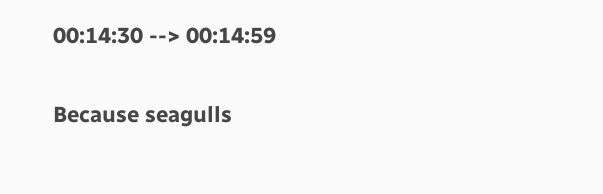00:14:30 --> 00:14:59

Because seagulls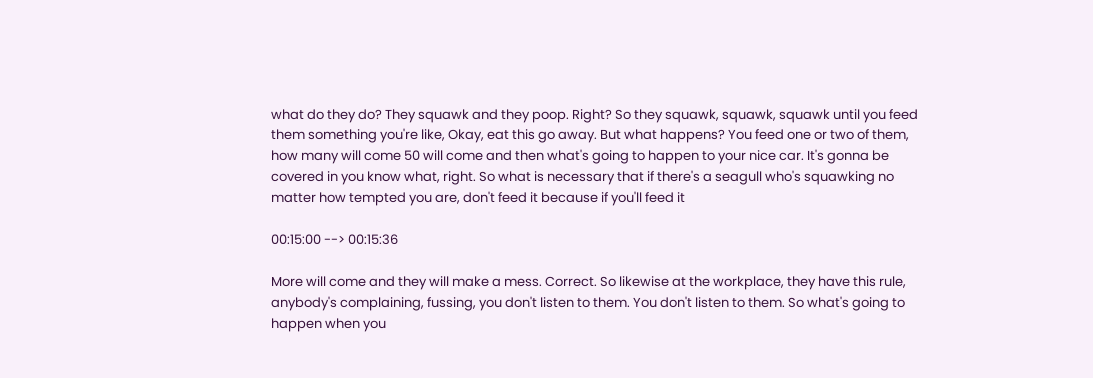what do they do? They squawk and they poop. Right? So they squawk, squawk, squawk until you feed them something you're like, Okay, eat this go away. But what happens? You feed one or two of them, how many will come 50 will come and then what's going to happen to your nice car. It's gonna be covered in you know what, right. So what is necessary that if there's a seagull who's squawking no matter how tempted you are, don't feed it because if you'll feed it

00:15:00 --> 00:15:36

More will come and they will make a mess. Correct. So likewise at the workplace, they have this rule, anybody's complaining, fussing, you don't listen to them. You don't listen to them. So what's going to happen when you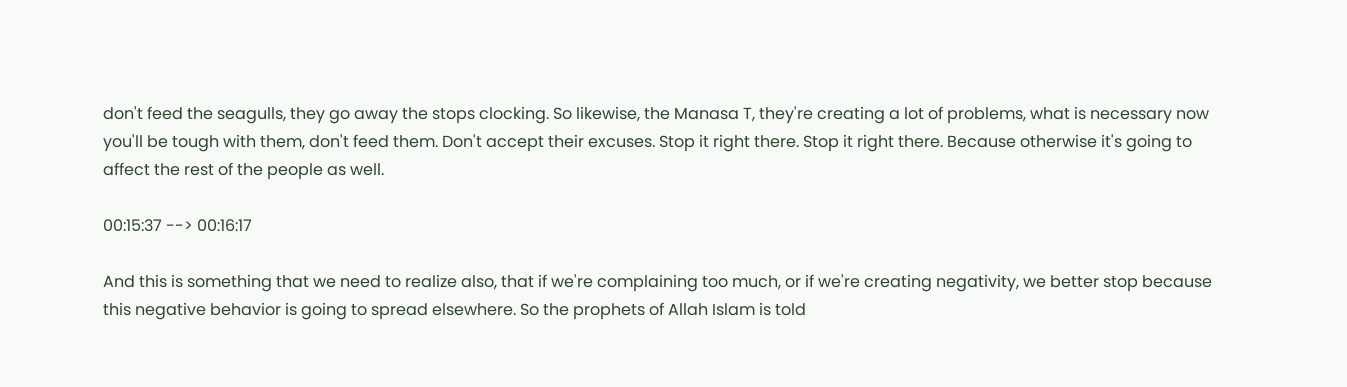don't feed the seagulls, they go away the stops clocking. So likewise, the Manasa T, they're creating a lot of problems, what is necessary now you'll be tough with them, don't feed them. Don't accept their excuses. Stop it right there. Stop it right there. Because otherwise it's going to affect the rest of the people as well.

00:15:37 --> 00:16:17

And this is something that we need to realize also, that if we're complaining too much, or if we're creating negativity, we better stop because this negative behavior is going to spread elsewhere. So the prophets of Allah Islam is told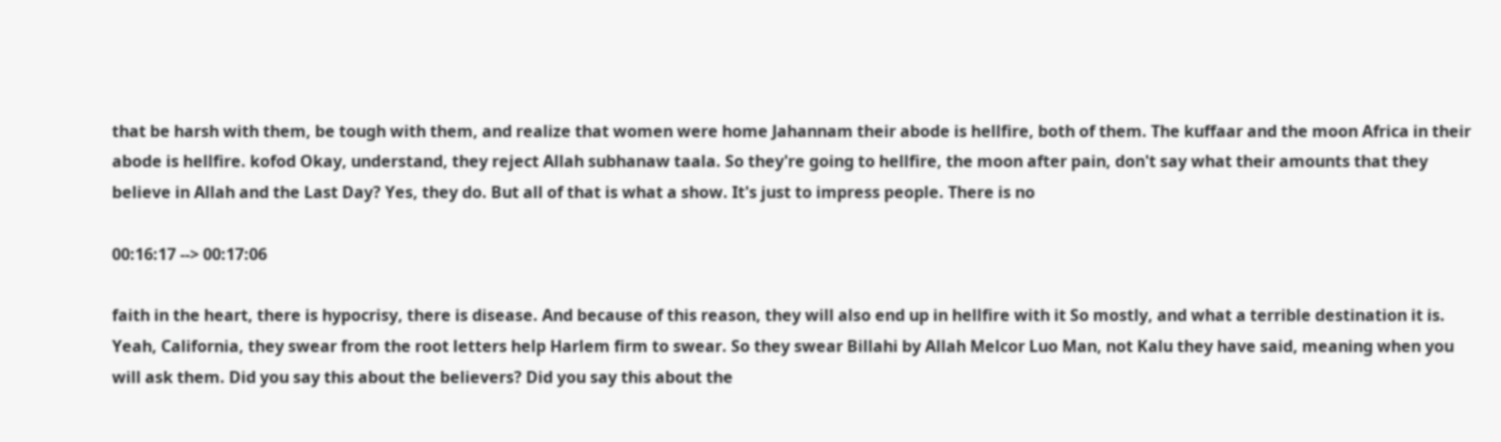that be harsh with them, be tough with them, and realize that women were home Jahannam their abode is hellfire, both of them. The kuffaar and the moon Africa in their abode is hellfire. kofod Okay, understand, they reject Allah subhanaw taala. So they're going to hellfire, the moon after pain, don't say what their amounts that they believe in Allah and the Last Day? Yes, they do. But all of that is what a show. It's just to impress people. There is no

00:16:17 --> 00:17:06

faith in the heart, there is hypocrisy, there is disease. And because of this reason, they will also end up in hellfire with it So mostly, and what a terrible destination it is. Yeah, California, they swear from the root letters help Harlem firm to swear. So they swear Billahi by Allah Melcor Luo Man, not Kalu they have said, meaning when you will ask them. Did you say this about the believers? Did you say this about the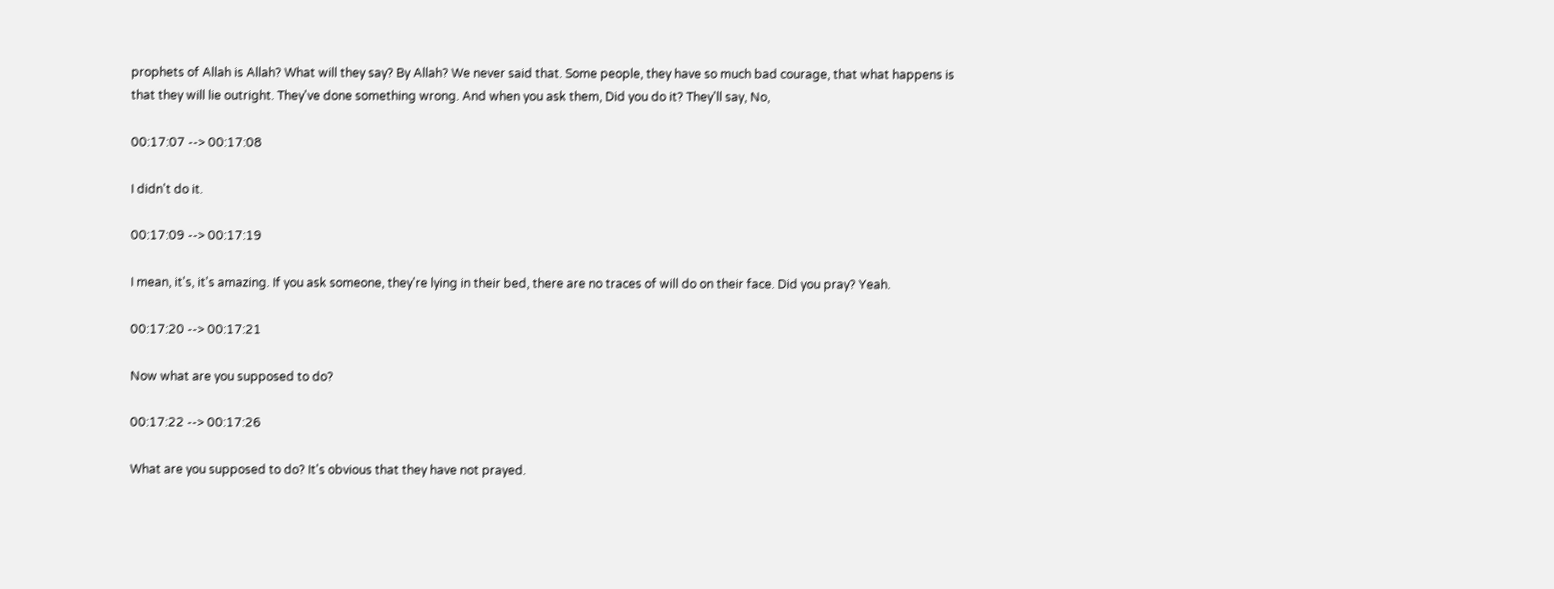prophets of Allah is Allah? What will they say? By Allah? We never said that. Some people, they have so much bad courage, that what happens is that they will lie outright. They've done something wrong. And when you ask them, Did you do it? They'll say, No,

00:17:07 --> 00:17:08

I didn't do it.

00:17:09 --> 00:17:19

I mean, it's, it's amazing. If you ask someone, they're lying in their bed, there are no traces of will do on their face. Did you pray? Yeah.

00:17:20 --> 00:17:21

Now what are you supposed to do?

00:17:22 --> 00:17:26

What are you supposed to do? It's obvious that they have not prayed.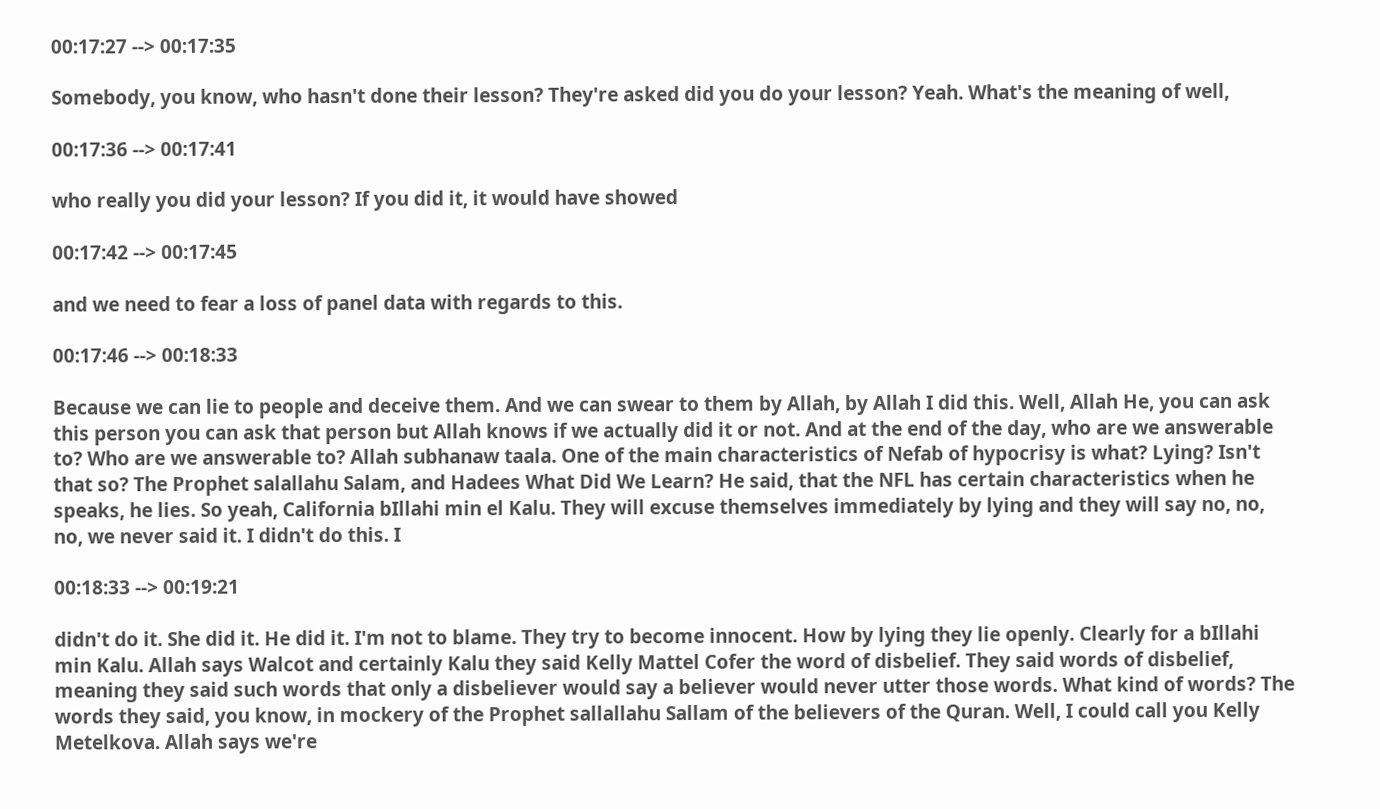00:17:27 --> 00:17:35

Somebody, you know, who hasn't done their lesson? They're asked did you do your lesson? Yeah. What's the meaning of well,

00:17:36 --> 00:17:41

who really you did your lesson? If you did it, it would have showed

00:17:42 --> 00:17:45

and we need to fear a loss of panel data with regards to this.

00:17:46 --> 00:18:33

Because we can lie to people and deceive them. And we can swear to them by Allah, by Allah I did this. Well, Allah He, you can ask this person you can ask that person but Allah knows if we actually did it or not. And at the end of the day, who are we answerable to? Who are we answerable to? Allah subhanaw taala. One of the main characteristics of Nefab of hypocrisy is what? Lying? Isn't that so? The Prophet salallahu Salam, and Hadees What Did We Learn? He said, that the NFL has certain characteristics when he speaks, he lies. So yeah, California bIllahi min el Kalu. They will excuse themselves immediately by lying and they will say no, no, no, we never said it. I didn't do this. I

00:18:33 --> 00:19:21

didn't do it. She did it. He did it. I'm not to blame. They try to become innocent. How by lying they lie openly. Clearly for a bIllahi min Kalu. Allah says Walcot and certainly Kalu they said Kelly Mattel Cofer the word of disbelief. They said words of disbelief, meaning they said such words that only a disbeliever would say a believer would never utter those words. What kind of words? The words they said, you know, in mockery of the Prophet sallallahu Sallam of the believers of the Quran. Well, I could call you Kelly Metelkova. Allah says we're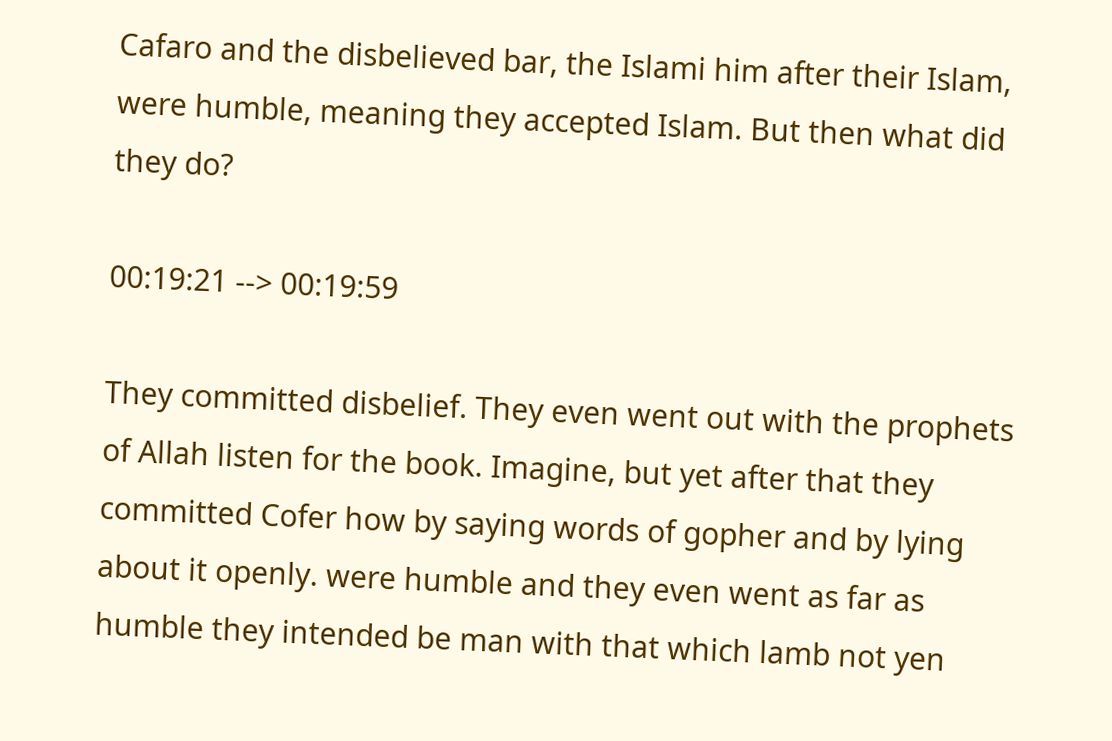Cafaro and the disbelieved bar, the Islami him after their Islam, were humble, meaning they accepted Islam. But then what did they do?

00:19:21 --> 00:19:59

They committed disbelief. They even went out with the prophets of Allah listen for the book. Imagine, but yet after that they committed Cofer how by saying words of gopher and by lying about it openly. were humble and they even went as far as humble they intended be man with that which lamb not yen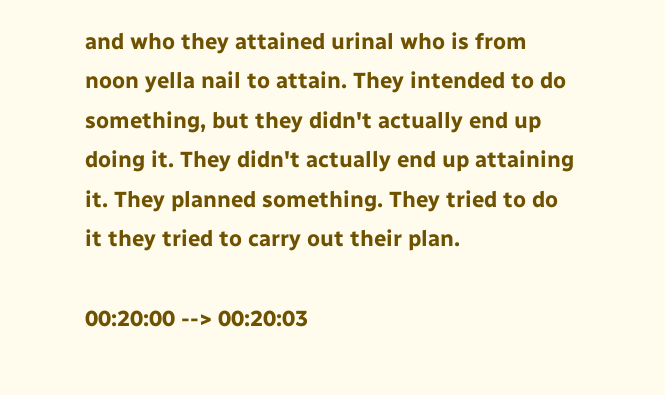and who they attained urinal who is from noon yella nail to attain. They intended to do something, but they didn't actually end up doing it. They didn't actually end up attaining it. They planned something. They tried to do it they tried to carry out their plan.

00:20:00 --> 00:20:03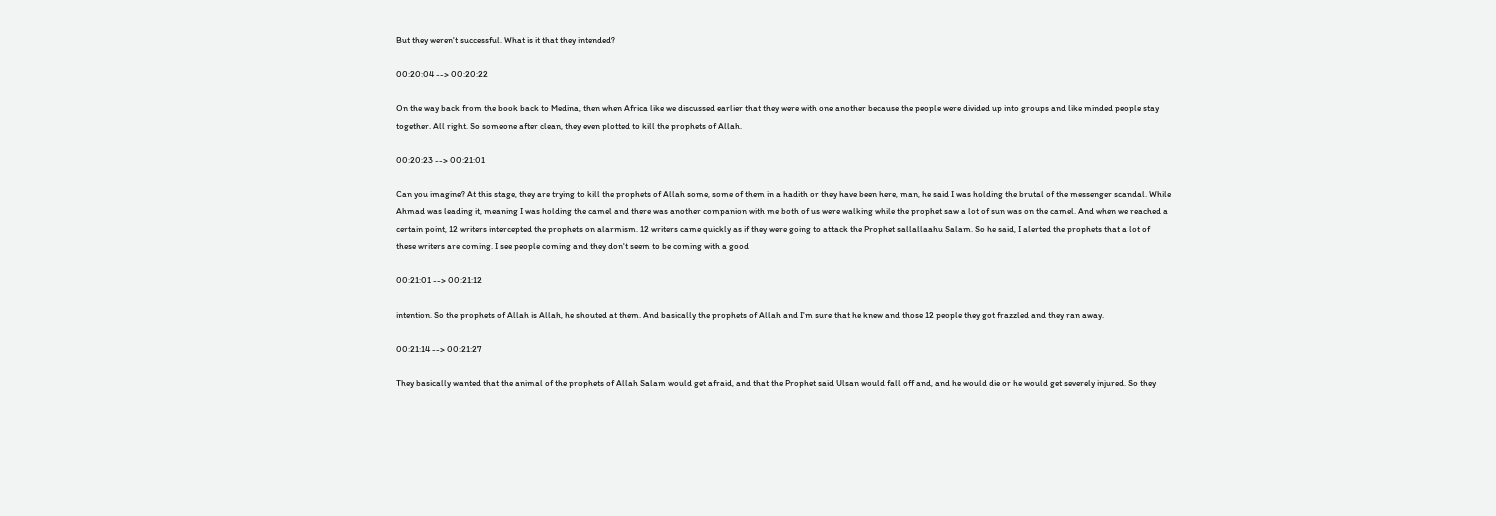But they weren't successful. What is it that they intended?

00:20:04 --> 00:20:22

On the way back from the book back to Medina, then when Africa like we discussed earlier that they were with one another because the people were divided up into groups and like minded people stay together. All right. So someone after clean, they even plotted to kill the prophets of Allah.

00:20:23 --> 00:21:01

Can you imagine? At this stage, they are trying to kill the prophets of Allah some, some of them in a hadith or they have been here, man, he said I was holding the brutal of the messenger scandal. While Ahmad was leading it, meaning I was holding the camel and there was another companion with me both of us were walking while the prophet saw a lot of sun was on the camel. And when we reached a certain point, 12 writers intercepted the prophets on alarmism. 12 writers came quickly as if they were going to attack the Prophet sallallaahu Salam. So he said, I alerted the prophets that a lot of these writers are coming. I see people coming and they don't seem to be coming with a good

00:21:01 --> 00:21:12

intention. So the prophets of Allah is Allah, he shouted at them. And basically the prophets of Allah and I'm sure that he knew and those 12 people they got frazzled and they ran away.

00:21:14 --> 00:21:27

They basically wanted that the animal of the prophets of Allah Salam would get afraid, and that the Prophet said Ulsan would fall off and, and he would die or he would get severely injured. So they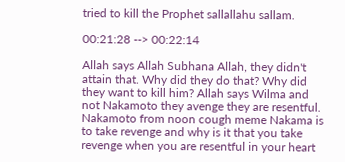tried to kill the Prophet sallallahu sallam.

00:21:28 --> 00:22:14

Allah says Allah Subhana Allah, they didn't attain that. Why did they do that? Why did they want to kill him? Allah says Wilma and not Nakamoto they avenge they are resentful. Nakamoto from noon cough meme Nakama is to take revenge and why is it that you take revenge when you are resentful in your heart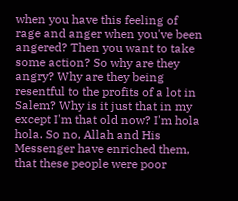when you have this feeling of rage and anger when you've been angered? Then you want to take some action? So why are they angry? Why are they being resentful to the profits of a lot in Salem? Why is it just that in my except I'm that old now? I'm hola hola. So no, Allah and His Messenger have enriched them, that these people were poor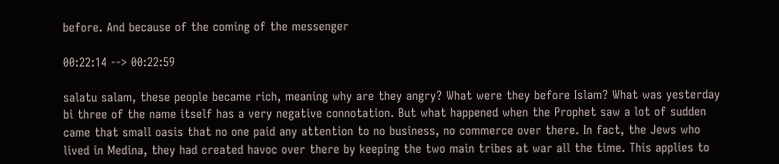before. And because of the coming of the messenger

00:22:14 --> 00:22:59

salatu salam, these people became rich, meaning why are they angry? What were they before Islam? What was yesterday bi three of the name itself has a very negative connotation. But what happened when the Prophet saw a lot of sudden came that small oasis that no one paid any attention to no business, no commerce over there. In fact, the Jews who lived in Medina, they had created havoc over there by keeping the two main tribes at war all the time. This applies to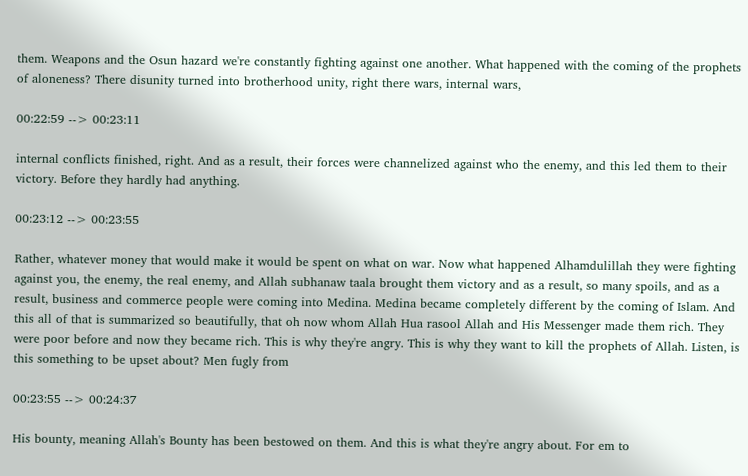them. Weapons and the Osun hazard we're constantly fighting against one another. What happened with the coming of the prophets of aloneness? There disunity turned into brotherhood unity, right there wars, internal wars,

00:22:59 --> 00:23:11

internal conflicts finished, right. And as a result, their forces were channelized against who the enemy, and this led them to their victory. Before they hardly had anything.

00:23:12 --> 00:23:55

Rather, whatever money that would make it would be spent on what on war. Now what happened Alhamdulillah they were fighting against you, the enemy, the real enemy, and Allah subhanaw taala brought them victory and as a result, so many spoils, and as a result, business and commerce people were coming into Medina. Medina became completely different by the coming of Islam. And this all of that is summarized so beautifully, that oh now whom Allah Hua rasool Allah and His Messenger made them rich. They were poor before and now they became rich. This is why they're angry. This is why they want to kill the prophets of Allah. Listen, is this something to be upset about? Men fugly from

00:23:55 --> 00:24:37

His bounty, meaning Allah's Bounty has been bestowed on them. And this is what they're angry about. For em to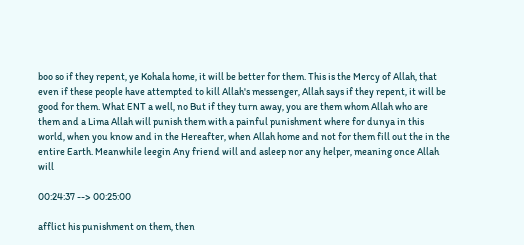boo so if they repent, ye Kohala home, it will be better for them. This is the Mercy of Allah, that even if these people have attempted to kill Allah's messenger, Allah says if they repent, it will be good for them. What ENT a well, no But if they turn away, you are them whom Allah who are them and a Lima Allah will punish them with a painful punishment where for dunya in this world, when you know and in the Hereafter, when Allah home and not for them fill out the in the entire Earth. Meanwhile leegin Any friend will and asleep nor any helper, meaning once Allah will

00:24:37 --> 00:25:00

afflict his punishment on them, then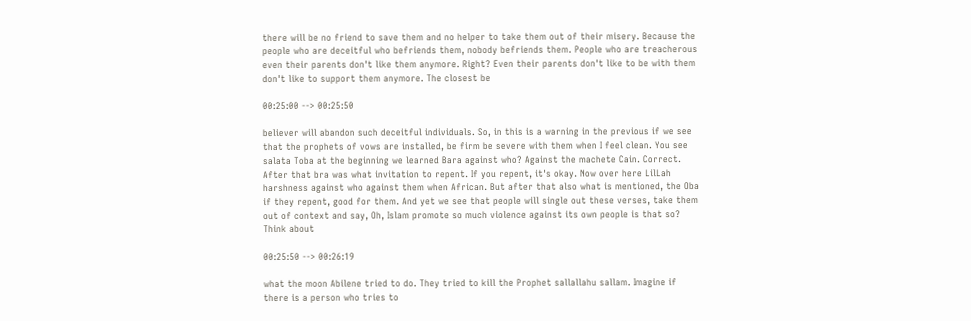there will be no friend to save them and no helper to take them out of their misery. Because the people who are deceitful who befriends them, nobody befriends them. People who are treacherous even their parents don't like them anymore. Right? Even their parents don't like to be with them don't like to support them anymore. The closest be

00:25:00 --> 00:25:50

believer will abandon such deceitful individuals. So, in this is a warning in the previous if we see that the prophets of vows are installed, be firm be severe with them when I feel clean. You see salata Toba at the beginning we learned Bara against who? Against the machete Cain. Correct. After that bra was what invitation to repent. If you repent, it's okay. Now over here LilLah harshness against who against them when African. But after that also what is mentioned, the Oba if they repent, good for them. And yet we see that people will single out these verses, take them out of context and say, Oh, Islam promote so much violence against its own people is that so? Think about

00:25:50 --> 00:26:19

what the moon Abilene tried to do. They tried to kill the Prophet sallallahu sallam. Imagine if there is a person who tries to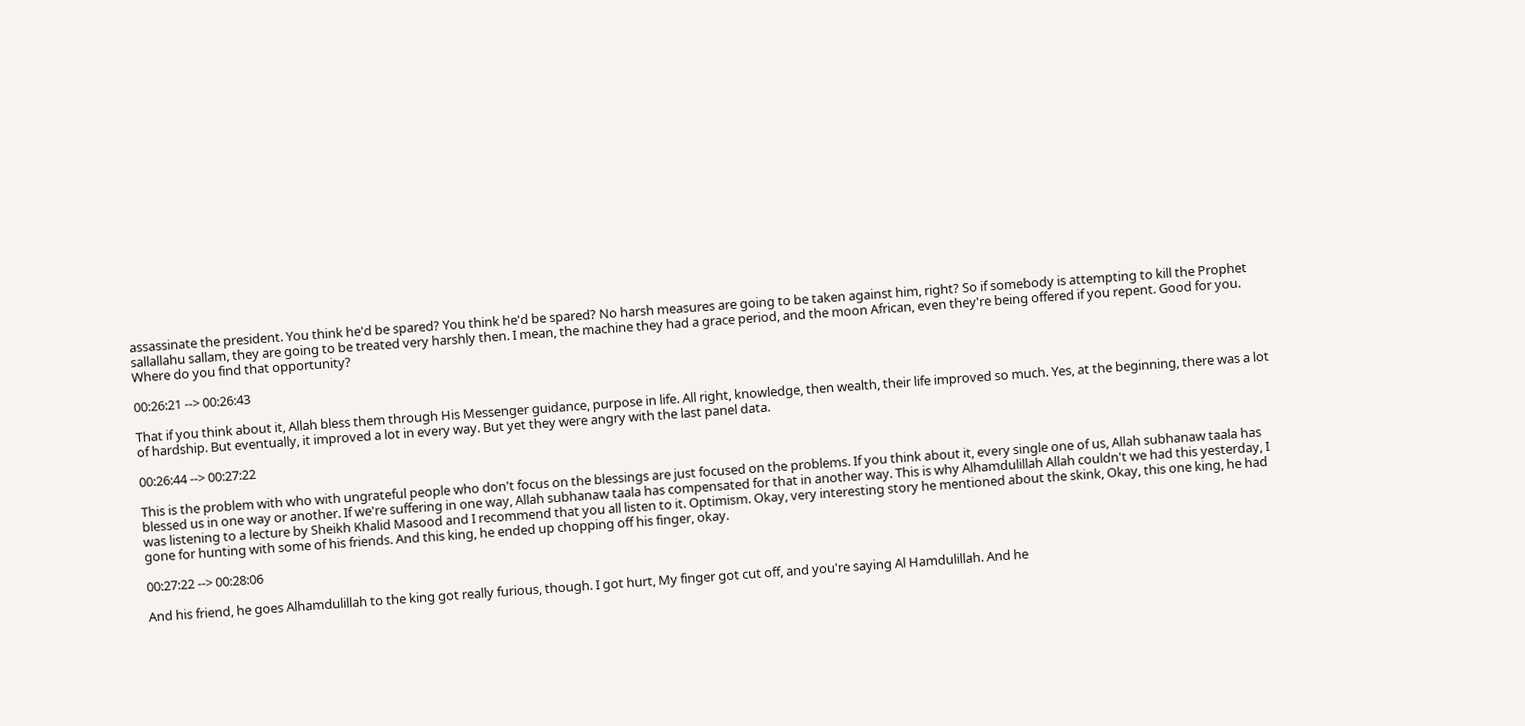assassinate the president. You think he'd be spared? You think he'd be spared? No harsh measures are going to be taken against him, right? So if somebody is attempting to kill the Prophet sallallahu sallam, they are going to be treated very harshly then. I mean, the machine they had a grace period, and the moon African, even they're being offered if you repent. Good for you. Where do you find that opportunity?

00:26:21 --> 00:26:43

That if you think about it, Allah bless them through His Messenger guidance, purpose in life. All right, knowledge, then wealth, their life improved so much. Yes, at the beginning, there was a lot of hardship. But eventually, it improved a lot in every way. But yet they were angry with the last panel data.

00:26:44 --> 00:27:22

This is the problem with who with ungrateful people who don't focus on the blessings are just focused on the problems. If you think about it, every single one of us, Allah subhanaw taala has blessed us in one way or another. If we're suffering in one way, Allah subhanaw taala has compensated for that in another way. This is why Alhamdulillah Allah couldn't we had this yesterday, I was listening to a lecture by Sheikh Khalid Masood and I recommend that you all listen to it. Optimism. Okay, very interesting story he mentioned about the skink, Okay, this one king, he had gone for hunting with some of his friends. And this king, he ended up chopping off his finger, okay.

00:27:22 --> 00:28:06

And his friend, he goes Alhamdulillah to the king got really furious, though. I got hurt, My finger got cut off, and you're saying Al Hamdulillah. And he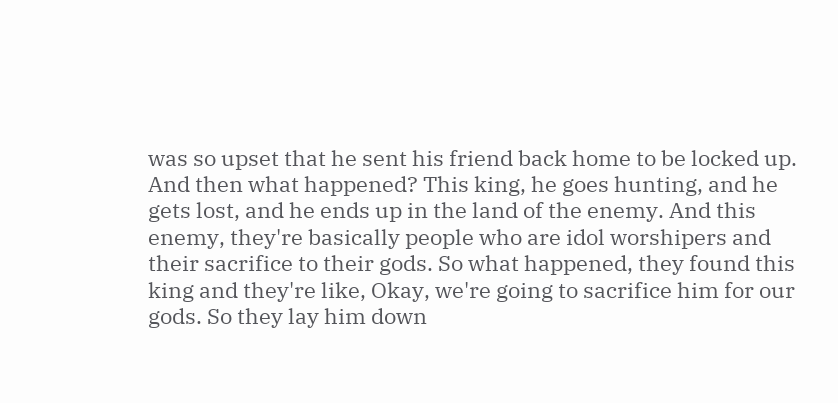was so upset that he sent his friend back home to be locked up. And then what happened? This king, he goes hunting, and he gets lost, and he ends up in the land of the enemy. And this enemy, they're basically people who are idol worshipers and their sacrifice to their gods. So what happened, they found this king and they're like, Okay, we're going to sacrifice him for our gods. So they lay him down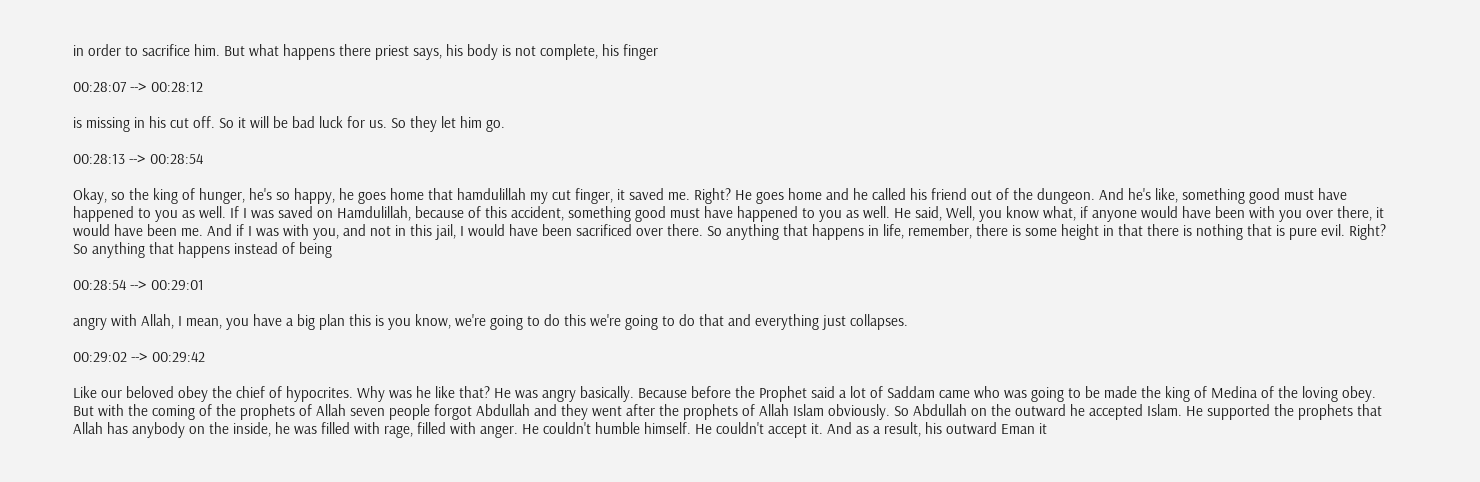in order to sacrifice him. But what happens there priest says, his body is not complete, his finger

00:28:07 --> 00:28:12

is missing in his cut off. So it will be bad luck for us. So they let him go.

00:28:13 --> 00:28:54

Okay, so the king of hunger, he's so happy, he goes home that hamdulillah my cut finger, it saved me. Right? He goes home and he called his friend out of the dungeon. And he's like, something good must have happened to you as well. If I was saved on Hamdulillah, because of this accident, something good must have happened to you as well. He said, Well, you know what, if anyone would have been with you over there, it would have been me. And if I was with you, and not in this jail, I would have been sacrificed over there. So anything that happens in life, remember, there is some height in that there is nothing that is pure evil. Right? So anything that happens instead of being

00:28:54 --> 00:29:01

angry with Allah, I mean, you have a big plan this is you know, we're going to do this we're going to do that and everything just collapses.

00:29:02 --> 00:29:42

Like our beloved obey the chief of hypocrites. Why was he like that? He was angry basically. Because before the Prophet said a lot of Saddam came who was going to be made the king of Medina of the loving obey. But with the coming of the prophets of Allah seven people forgot Abdullah and they went after the prophets of Allah Islam obviously. So Abdullah on the outward he accepted Islam. He supported the prophets that Allah has anybody on the inside, he was filled with rage, filled with anger. He couldn't humble himself. He couldn't accept it. And as a result, his outward Eman it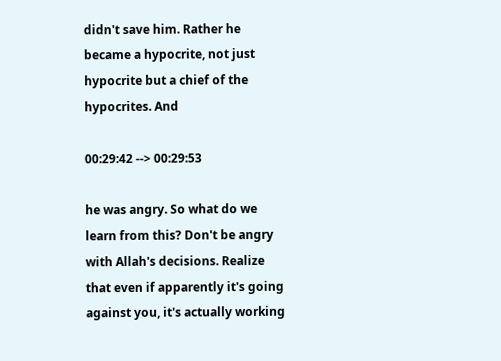didn't save him. Rather he became a hypocrite, not just hypocrite but a chief of the hypocrites. And

00:29:42 --> 00:29:53

he was angry. So what do we learn from this? Don't be angry with Allah's decisions. Realize that even if apparently it's going against you, it's actually working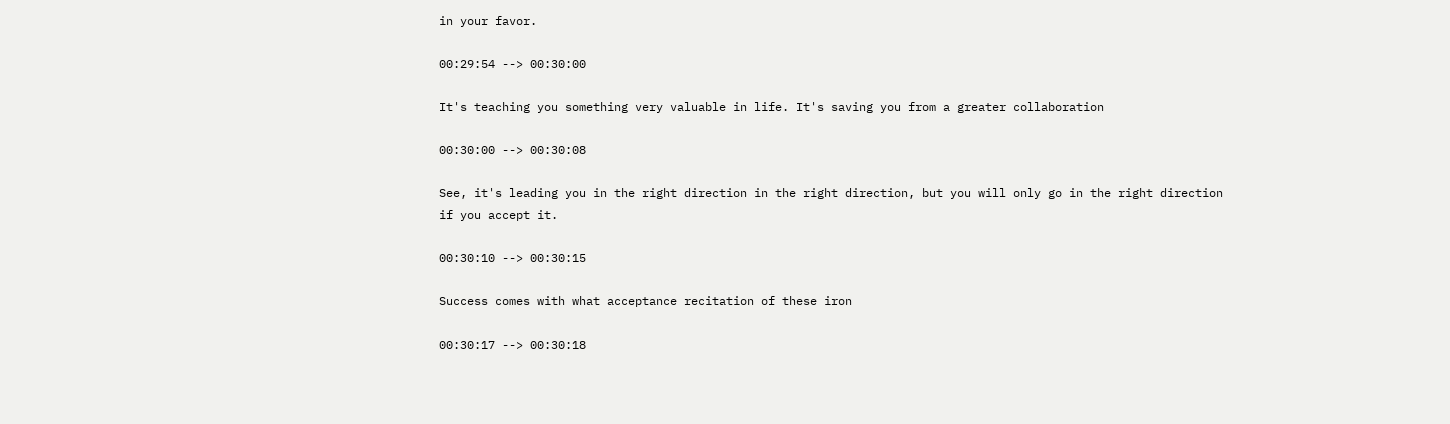in your favor.

00:29:54 --> 00:30:00

It's teaching you something very valuable in life. It's saving you from a greater collaboration

00:30:00 --> 00:30:08

See, it's leading you in the right direction in the right direction, but you will only go in the right direction if you accept it.

00:30:10 --> 00:30:15

Success comes with what acceptance recitation of these iron

00:30:17 --> 00:30:18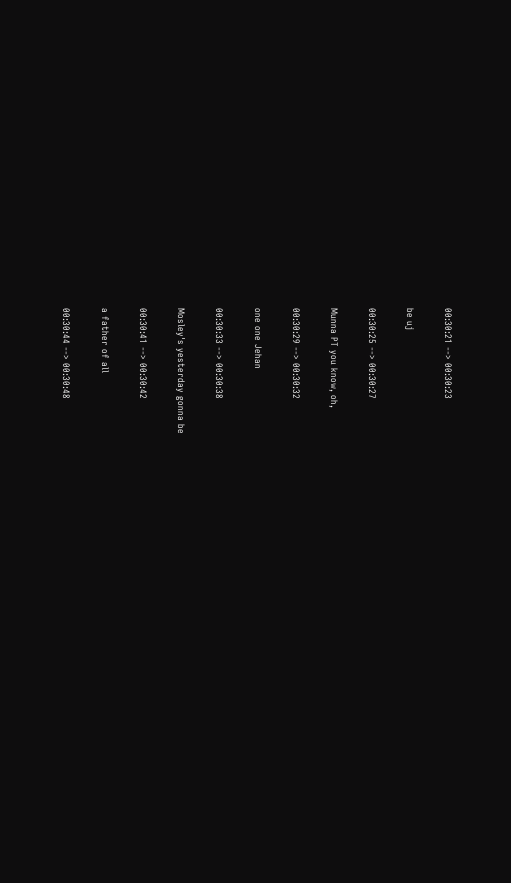00:30:21 --> 00:30:23

be uj

00:30:25 --> 00:30:27

Munna PT you know, oh,

00:30:29 --> 00:30:32

one one Jehan

00:30:33 --> 00:30:38

Mosley's yesterday gonna be

00:30:41 --> 00:30:42

a father of all

00:30:44 --> 00:30:48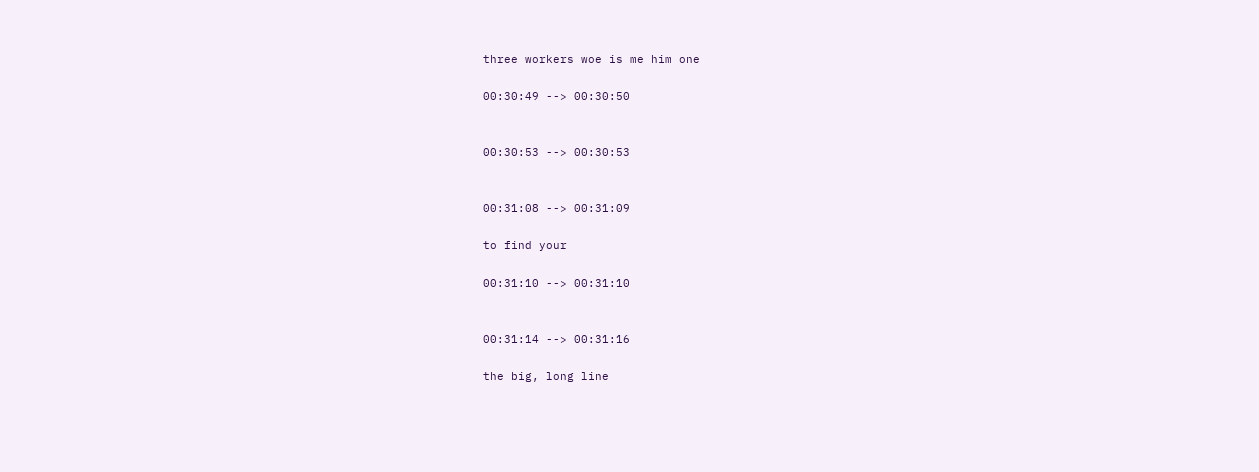three workers woe is me him one

00:30:49 --> 00:30:50


00:30:53 --> 00:30:53


00:31:08 --> 00:31:09

to find your

00:31:10 --> 00:31:10


00:31:14 --> 00:31:16

the big, long line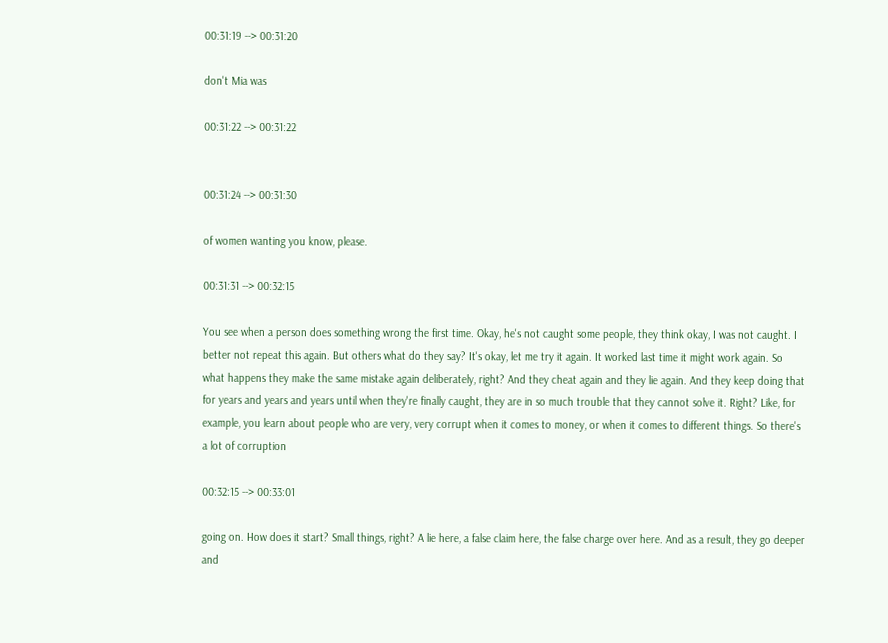00:31:19 --> 00:31:20

don't Mia was

00:31:22 --> 00:31:22


00:31:24 --> 00:31:30

of women wanting you know, please.

00:31:31 --> 00:32:15

You see when a person does something wrong the first time. Okay, he's not caught some people, they think okay, I was not caught. I better not repeat this again. But others what do they say? It's okay, let me try it again. It worked last time it might work again. So what happens they make the same mistake again deliberately, right? And they cheat again and they lie again. And they keep doing that for years and years and years until when they're finally caught, they are in so much trouble that they cannot solve it. Right? Like, for example, you learn about people who are very, very corrupt when it comes to money, or when it comes to different things. So there's a lot of corruption

00:32:15 --> 00:33:01

going on. How does it start? Small things, right? A lie here, a false claim here, the false charge over here. And as a result, they go deeper and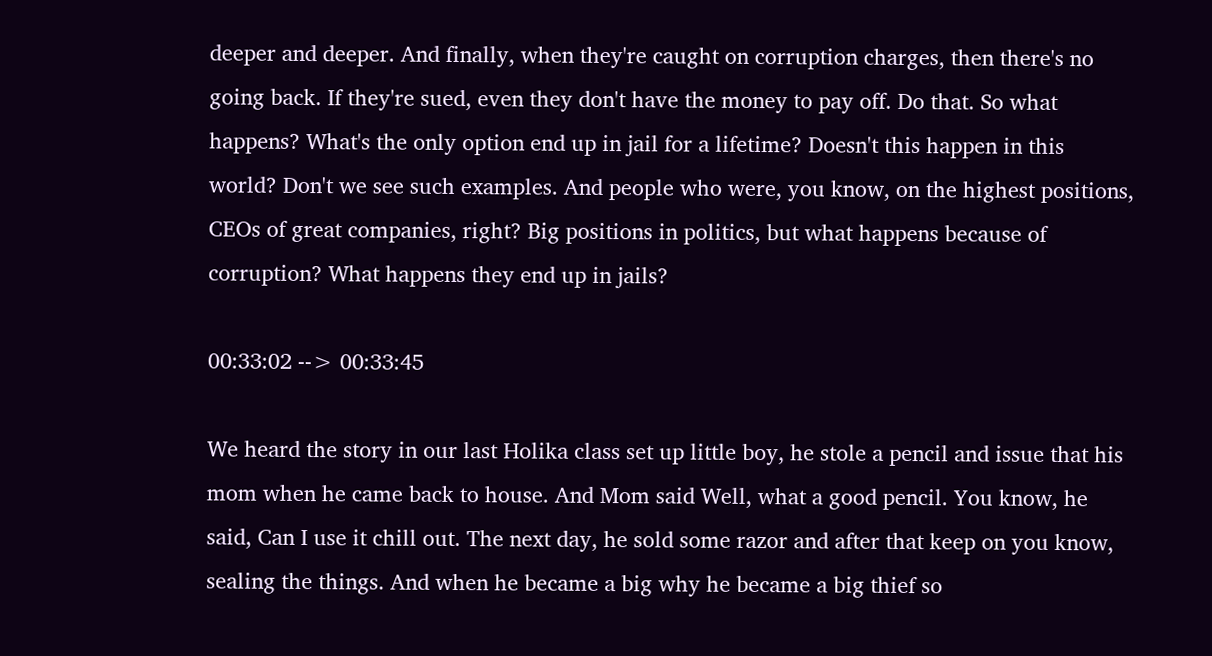deeper and deeper. And finally, when they're caught on corruption charges, then there's no going back. If they're sued, even they don't have the money to pay off. Do that. So what happens? What's the only option end up in jail for a lifetime? Doesn't this happen in this world? Don't we see such examples. And people who were, you know, on the highest positions, CEOs of great companies, right? Big positions in politics, but what happens because of corruption? What happens they end up in jails?

00:33:02 --> 00:33:45

We heard the story in our last Holika class set up little boy, he stole a pencil and issue that his mom when he came back to house. And Mom said Well, what a good pencil. You know, he said, Can I use it chill out. The next day, he sold some razor and after that keep on you know, sealing the things. And when he became a big why he became a big thief so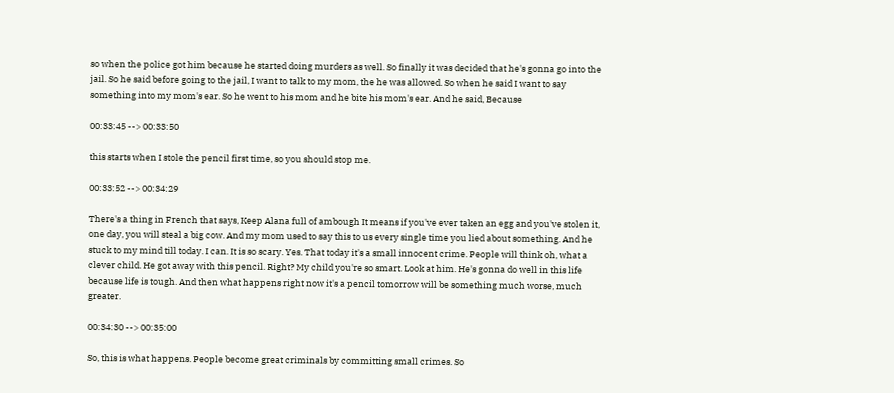so when the police got him because he started doing murders as well. So finally it was decided that he's gonna go into the jail. So he said before going to the jail, I want to talk to my mom, the he was allowed. So when he said I want to say something into my mom's ear. So he went to his mom and he bite his mom's ear. And he said, Because

00:33:45 --> 00:33:50

this starts when I stole the pencil first time, so you should stop me.

00:33:52 --> 00:34:29

There's a thing in French that says, Keep Alana full of ambough It means if you've ever taken an egg and you've stolen it, one day, you will steal a big cow. And my mom used to say this to us every single time you lied about something. And he stuck to my mind till today. I can. It is so scary. Yes. That today it's a small innocent crime. People will think oh, what a clever child. He got away with this pencil. Right? My child you're so smart. Look at him. He's gonna do well in this life because life is tough. And then what happens right now it's a pencil tomorrow will be something much worse, much greater.

00:34:30 --> 00:35:00

So, this is what happens. People become great criminals by committing small crimes. So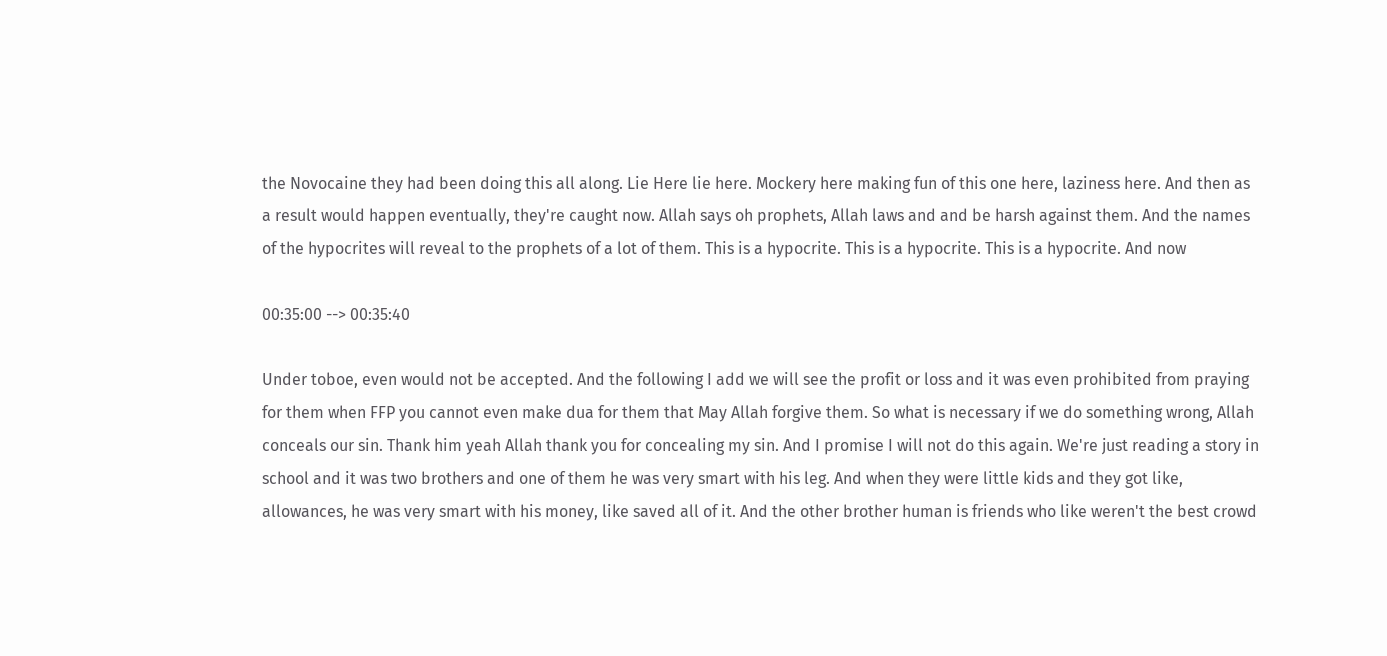the Novocaine they had been doing this all along. Lie Here lie here. Mockery here making fun of this one here, laziness here. And then as a result would happen eventually, they're caught now. Allah says oh prophets, Allah laws and and be harsh against them. And the names of the hypocrites will reveal to the prophets of a lot of them. This is a hypocrite. This is a hypocrite. This is a hypocrite. And now

00:35:00 --> 00:35:40

Under toboe, even would not be accepted. And the following I add we will see the profit or loss and it was even prohibited from praying for them when FFP you cannot even make dua for them that May Allah forgive them. So what is necessary if we do something wrong, Allah conceals our sin. Thank him yeah Allah thank you for concealing my sin. And I promise I will not do this again. We're just reading a story in school and it was two brothers and one of them he was very smart with his leg. And when they were little kids and they got like, allowances, he was very smart with his money, like saved all of it. And the other brother human is friends who like weren't the best crowd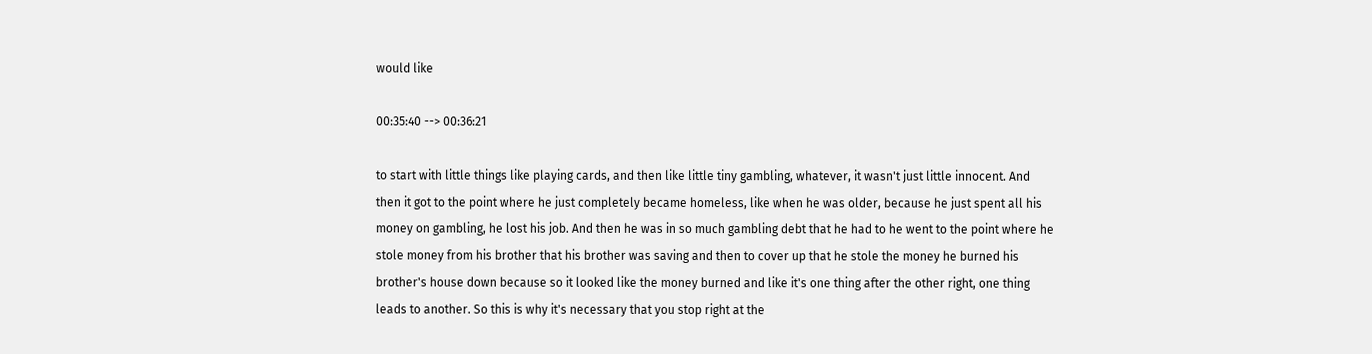would like

00:35:40 --> 00:36:21

to start with little things like playing cards, and then like little tiny gambling, whatever, it wasn't just little innocent. And then it got to the point where he just completely became homeless, like when he was older, because he just spent all his money on gambling, he lost his job. And then he was in so much gambling debt that he had to he went to the point where he stole money from his brother that his brother was saving and then to cover up that he stole the money he burned his brother's house down because so it looked like the money burned and like it's one thing after the other right, one thing leads to another. So this is why it's necessary that you stop right at the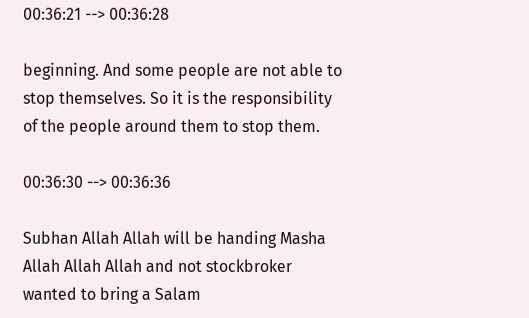00:36:21 --> 00:36:28

beginning. And some people are not able to stop themselves. So it is the responsibility of the people around them to stop them.

00:36:30 --> 00:36:36

Subhan Allah Allah will be handing Masha Allah Allah Allah and not stockbroker wanted to bring a Salam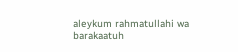aleykum rahmatullahi wa barakaatuh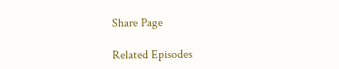Share Page

Related Episodes